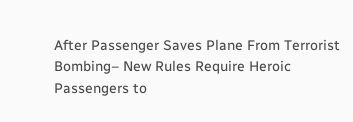After Passenger Saves Plane From Terrorist Bombing– New Rules Require Heroic Passengers to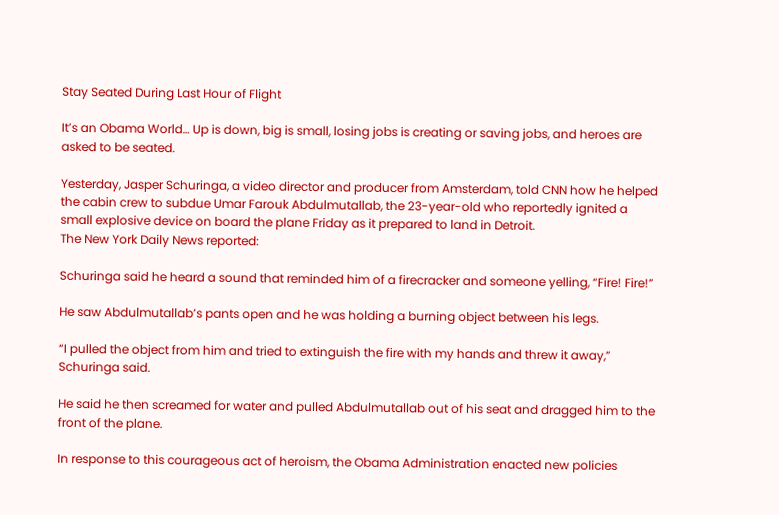Stay Seated During Last Hour of Flight

It’s an Obama World… Up is down, big is small, losing jobs is creating or saving jobs, and heroes are asked to be seated.

Yesterday, Jasper Schuringa, a video director and producer from Amsterdam, told CNN how he helped the cabin crew to subdue Umar Farouk Abdulmutallab, the 23-year-old who reportedly ignited a small explosive device on board the plane Friday as it prepared to land in Detroit.
The New York Daily News reported:

Schuringa said he heard a sound that reminded him of a firecracker and someone yelling, “Fire! Fire!”

He saw Abdulmutallab’s pants open and he was holding a burning object between his legs.

“I pulled the object from him and tried to extinguish the fire with my hands and threw it away,” Schuringa said.

He said he then screamed for water and pulled Abdulmutallab out of his seat and dragged him to the front of the plane.

In response to this courageous act of heroism, the Obama Administration enacted new policies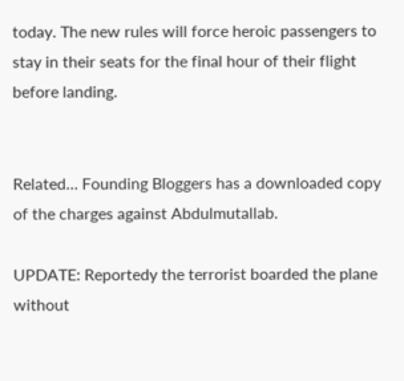today. The new rules will force heroic passengers to stay in their seats for the final hour of their flight before landing.


Related… Founding Bloggers has a downloaded copy of the charges against Abdulmutallab.

UPDATE: Reportedy the terrorist boarded the plane without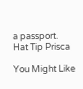a passport.
Hat Tip Prisca

You Might Like